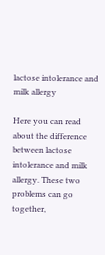lactose intolerance and milk allergy

Here you can read about the difference between lactose intolerance and milk allergy. These two problems can go together,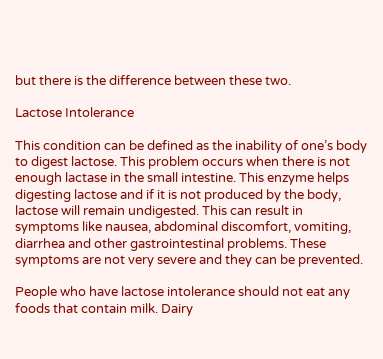but there is the difference between these two.

Lactose Intolerance

This condition can be defined as the inability of one’s body to digest lactose. This problem occurs when there is not enough lactase in the small intestine. This enzyme helps digesting lactose and if it is not produced by the body, lactose will remain undigested. This can result in symptoms like nausea, abdominal discomfort, vomiting, diarrhea and other gastrointestinal problems. These symptoms are not very severe and they can be prevented.

People who have lactose intolerance should not eat any foods that contain milk. Dairy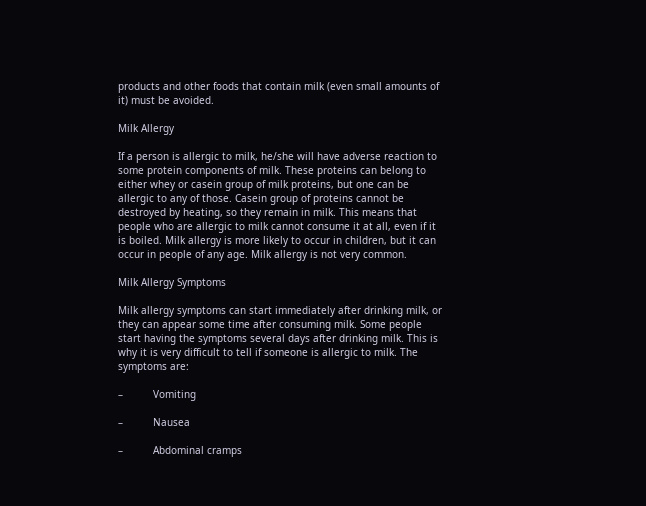products and other foods that contain milk (even small amounts of it) must be avoided.

Milk Allergy

If a person is allergic to milk, he/she will have adverse reaction to some protein components of milk. These proteins can belong to either whey or casein group of milk proteins, but one can be allergic to any of those. Casein group of proteins cannot be destroyed by heating, so they remain in milk. This means that people who are allergic to milk cannot consume it at all, even if it is boiled. Milk allergy is more likely to occur in children, but it can occur in people of any age. Milk allergy is not very common.

Milk Allergy Symptoms

Milk allergy symptoms can start immediately after drinking milk, or they can appear some time after consuming milk. Some people start having the symptoms several days after drinking milk. This is why it is very difficult to tell if someone is allergic to milk. The symptoms are:

–          Vomiting

–          Nausea

–          Abdominal cramps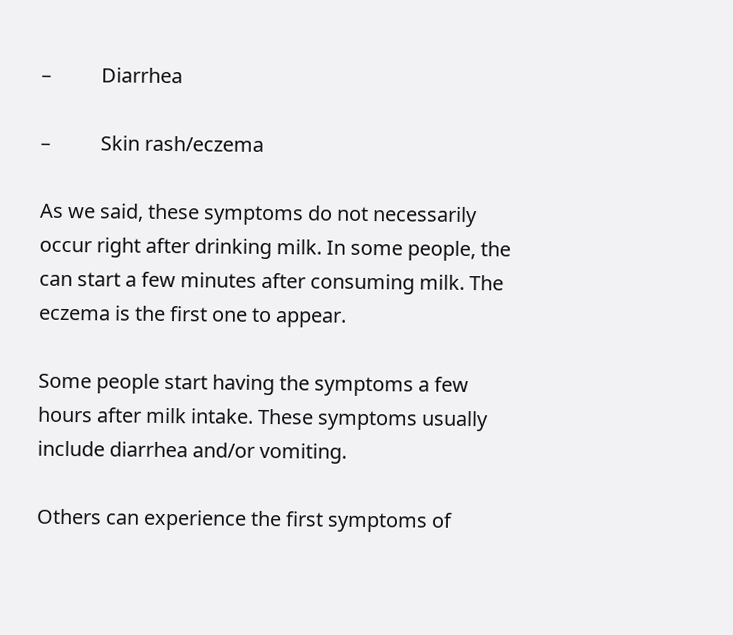–          Diarrhea

–          Skin rash/eczema

As we said, these symptoms do not necessarily occur right after drinking milk. In some people, the can start a few minutes after consuming milk. The eczema is the first one to appear.

Some people start having the symptoms a few hours after milk intake. These symptoms usually include diarrhea and/or vomiting.

Others can experience the first symptoms of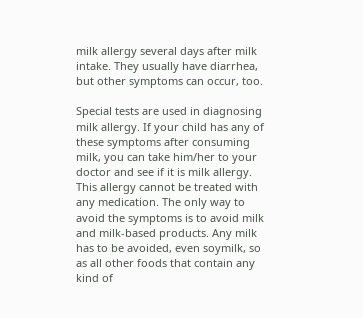milk allergy several days after milk intake. They usually have diarrhea, but other symptoms can occur, too.

Special tests are used in diagnosing milk allergy. If your child has any of these symptoms after consuming milk, you can take him/her to your doctor and see if it is milk allergy. This allergy cannot be treated with any medication. The only way to avoid the symptoms is to avoid milk and milk-based products. Any milk has to be avoided, even soymilk, so as all other foods that contain any kind of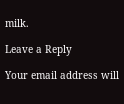milk.

Leave a Reply

Your email address will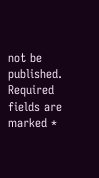not be published. Required fields are marked *